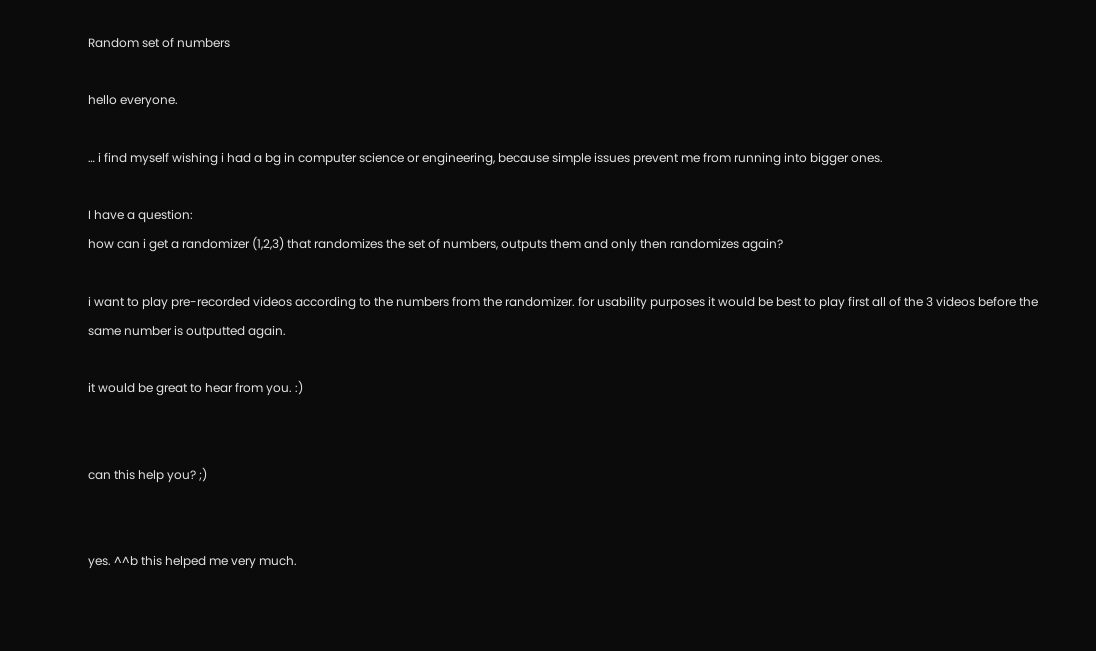Random set of numbers

hello everyone.

… i find myself wishing i had a bg in computer science or engineering, because simple issues prevent me from running into bigger ones.

I have a question:
how can i get a randomizer (1,2,3) that randomizes the set of numbers, outputs them and only then randomizes again?

i want to play pre-recorded videos according to the numbers from the randomizer. for usability purposes it would be best to play first all of the 3 videos before the same number is outputted again.

it would be great to hear from you. :)


can this help you? ;)


yes. ^^b this helped me very much.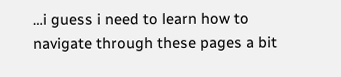…i guess i need to learn how to navigate through these pages a bit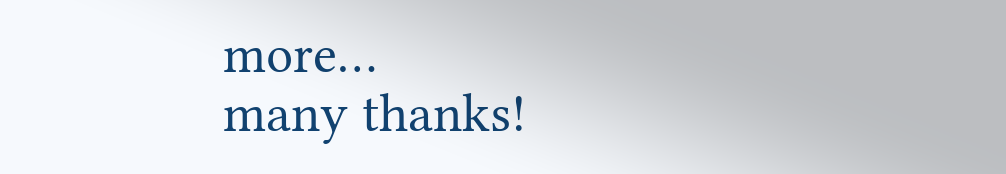more…
many thanks!